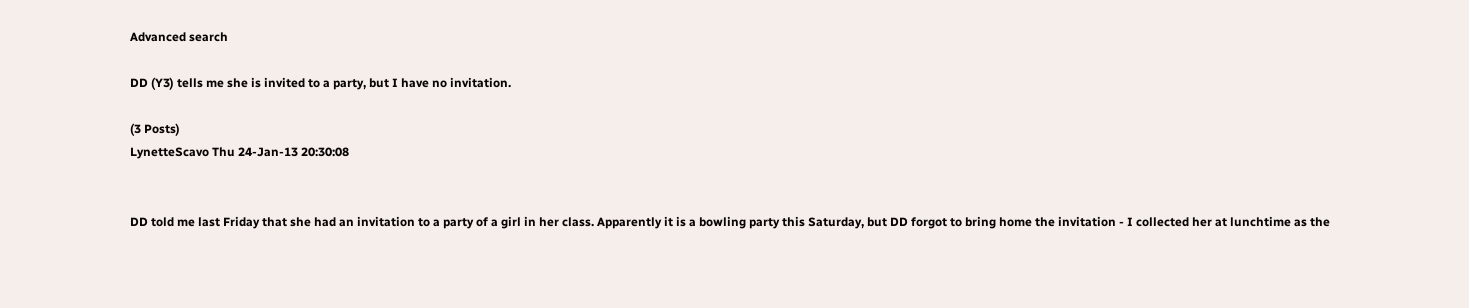Advanced search

DD (Y3) tells me she is invited to a party, but I have no invitation.

(3 Posts)
LynetteScavo Thu 24-Jan-13 20:30:08


DD told me last Friday that she had an invitation to a party of a girl in her class. Apparently it is a bowling party this Saturday, but DD forgot to bring home the invitation - I collected her at lunchtime as the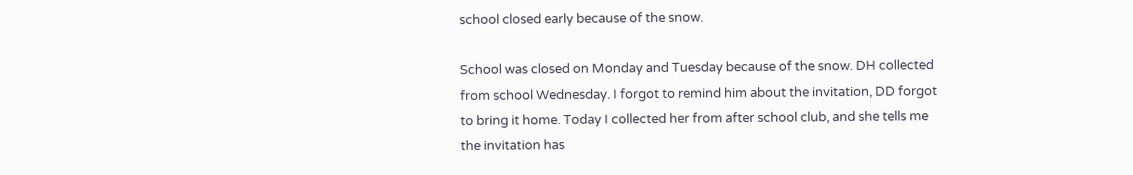school closed early because of the snow.

School was closed on Monday and Tuesday because of the snow. DH collected from school Wednesday. I forgot to remind him about the invitation, DD forgot to bring it home. Today I collected her from after school club, and she tells me the invitation has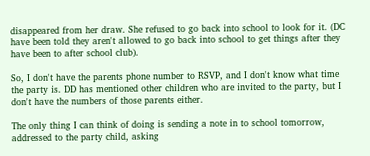disappeared from her draw. She refused to go back into school to look for it. (DC have been told they aren't allowed to go back into school to get things after they have been to after school club).

So, I don't have the parents phone number to RSVP, and I don't know what time the party is. DD has mentioned other children who are invited to the party, but I don't have the numbers of those parents either.

The only thing I can think of doing is sending a note in to school tomorrow, addressed to the party child, asking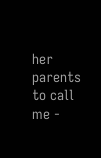her parents to call me -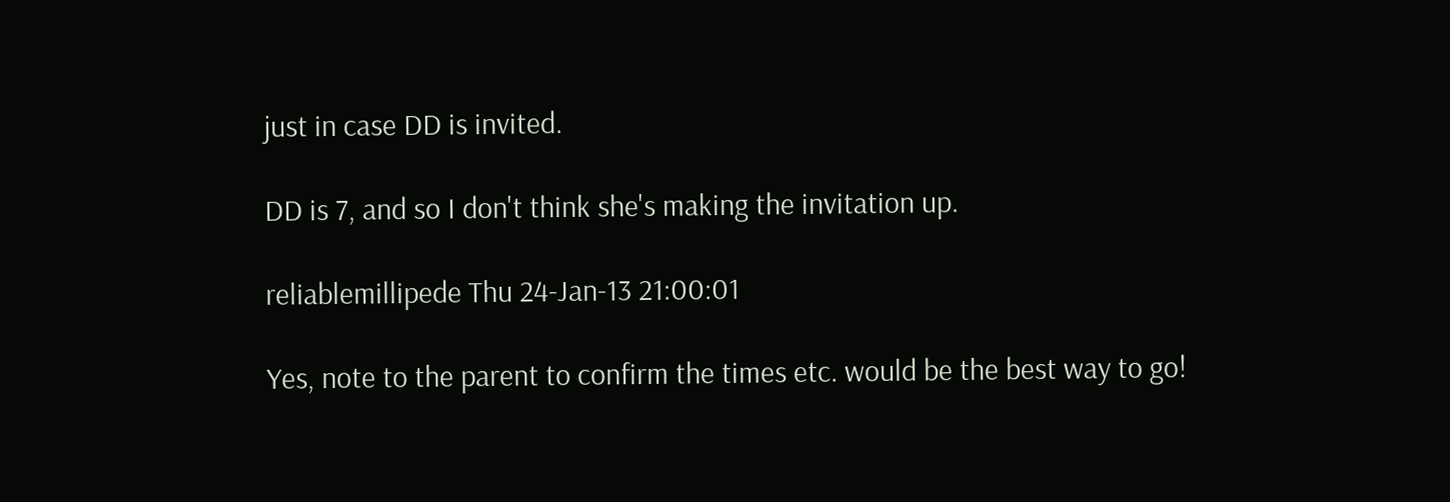just in case DD is invited.

DD is 7, and so I don't think she's making the invitation up.

reliablemillipede Thu 24-Jan-13 21:00:01

Yes, note to the parent to confirm the times etc. would be the best way to go!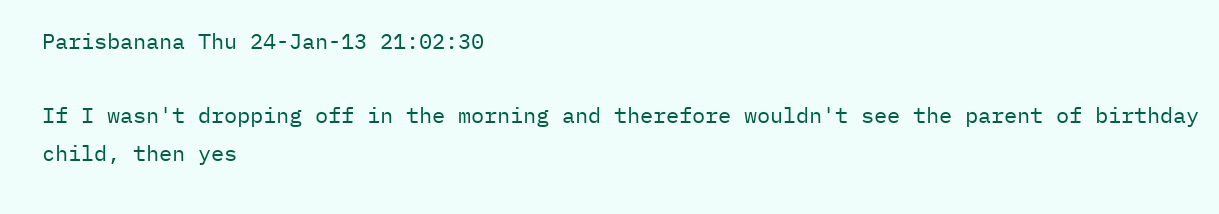Parisbanana Thu 24-Jan-13 21:02:30

If I wasn't dropping off in the morning and therefore wouldn't see the parent of birthday child, then yes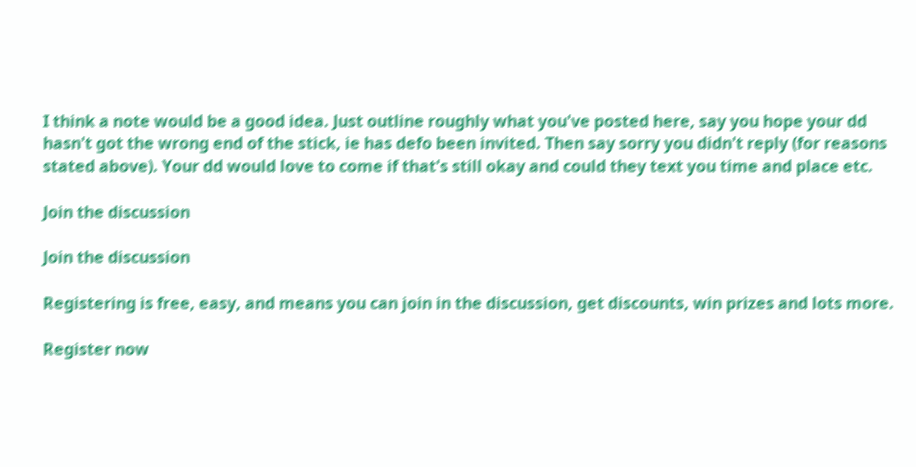I think a note would be a good idea. Just outline roughly what you've posted here, say you hope your dd hasn't got the wrong end of the stick, ie has defo been invited. Then say sorry you didn't reply (for reasons stated above). Your dd would love to come if that's still okay and could they text you time and place etc.

Join the discussion

Join the discussion

Registering is free, easy, and means you can join in the discussion, get discounts, win prizes and lots more.

Register now